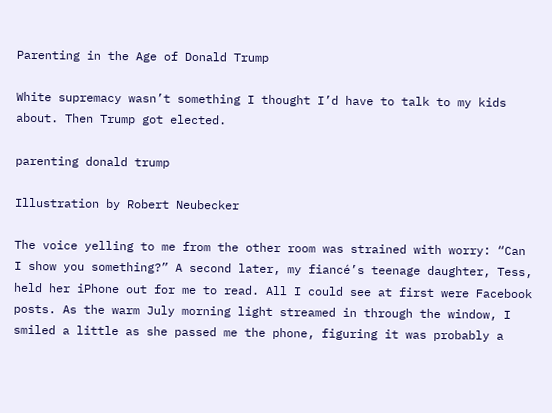Parenting in the Age of Donald Trump

White supremacy wasn’t something I thought I’d have to talk to my kids about. Then Trump got elected.

parenting donald trump

Illustration by Robert Neubecker

The voice yelling to me from the other room was strained with worry: “Can I show you something?” A second later, my fiancé’s teenage daughter, Tess, held her iPhone out for me to read. All I could see at first were Facebook posts. As the warm July morning light streamed in through the window, I smiled a little as she passed me the phone, figuring it was probably a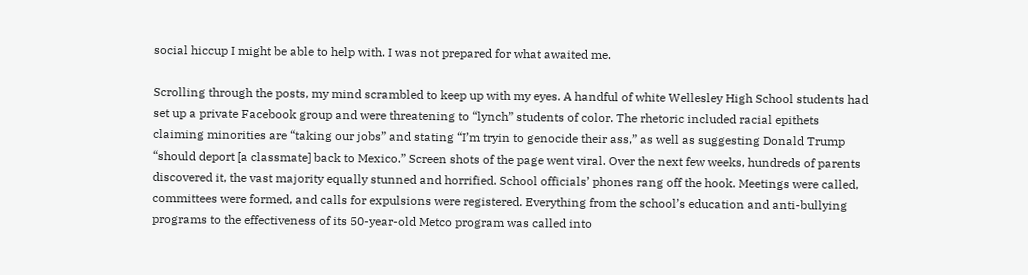social hiccup I might be able to help with. I was not prepared for what awaited me.

Scrolling through the posts, my mind scrambled to keep up with my eyes. A handful of white Wellesley High School students had set up a private Facebook group and were threatening to “lynch” students of color. The rhetoric included racial epithets claiming minorities are “taking our jobs” and stating “I’m tryin to genocide their ass,” as well as suggesting Donald Trump “should deport [a classmate] back to Mexico.” Screen shots of the page went viral. Over the next few weeks, hundreds of parents discovered it, the vast majority equally stunned and horrified. School officials’ phones rang off the hook. Meetings were called, committees were formed, and calls for expulsions were registered. Everything from the school’s education and anti-bullying programs to the effectiveness of its 50-year-old Metco program was called into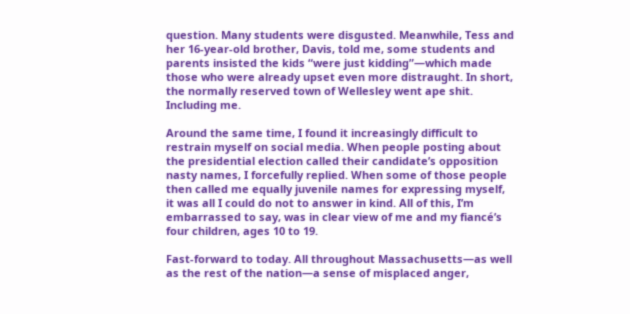question. Many students were disgusted. Meanwhile, Tess and her 16-year-old brother, Davis, told me, some students and parents insisted the kids “were just kidding”—which made those who were already upset even more distraught. In short, the normally reserved town of Wellesley went ape shit. Including me.

Around the same time, I found it increasingly difficult to restrain myself on social media. When people posting about the presidential election called their candidate’s opposition nasty names, I forcefully replied. When some of those people then called me equally juvenile names for expressing myself, it was all I could do not to answer in kind. All of this, I’m embarrassed to say, was in clear view of me and my fiancé’s four children, ages 10 to 19.

Fast-forward to today. All throughout Massachusetts—as well as the rest of the nation—a sense of misplaced anger,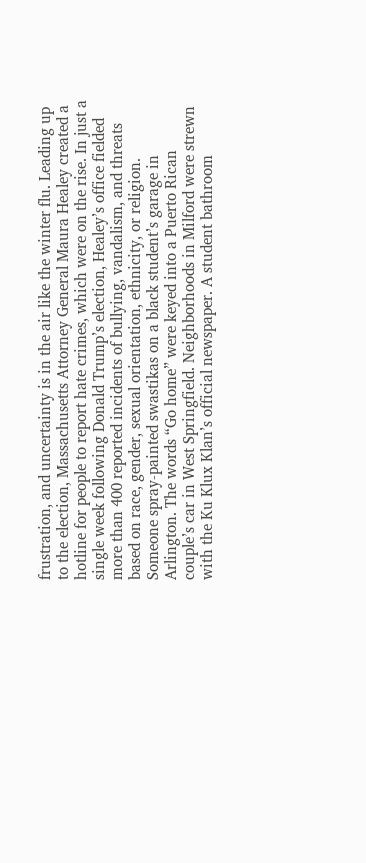frustration, and uncertainty is in the air like the winter flu. Leading up to the election, Massachusetts Attorney General Maura Healey created a hotline for people to report hate crimes, which were on the rise. In just a single week following Donald Trump’s election, Healey’s office fielded more than 400 reported incidents of bullying, vandalism, and threats based on race, gender, sexual orientation, ethnicity, or religion. Someone spray-painted swastikas on a black student’s garage in Arlington. The words “Go home” were keyed into a Puerto Rican couple’s car in West Springfield. Neighborhoods in Milford were strewn with the Ku Klux Klan’s official newspaper. A student bathroom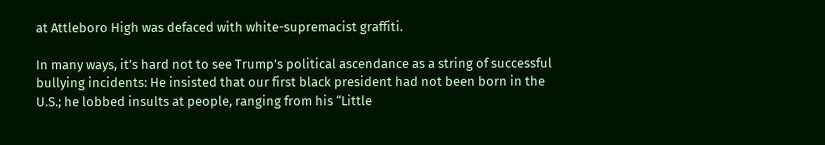at Attleboro High was defaced with white-supremacist graffiti.

In many ways, it’s hard not to see Trump’s political ascendance as a string of successful bullying incidents: He insisted that our first black president had not been born in the U.S.; he lobbed insults at people, ranging from his “Little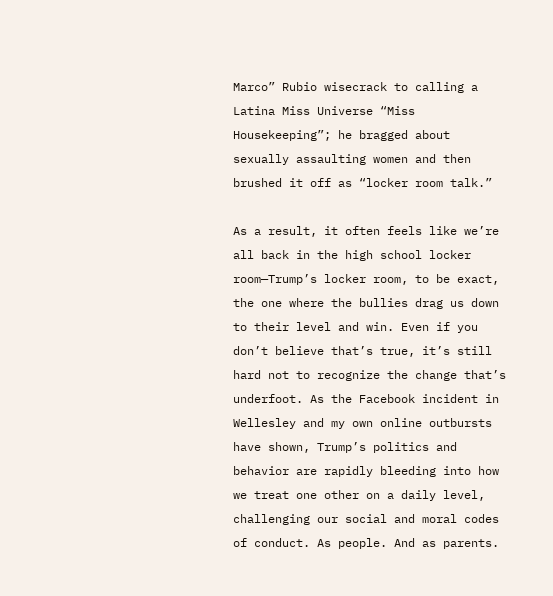Marco” Rubio wisecrack to calling a Latina Miss Universe “Miss Housekeeping”; he bragged about sexually assaulting women and then brushed it off as “locker room talk.”

As a result, it often feels like we’re all back in the high school locker room—Trump’s locker room, to be exact, the one where the bullies drag us down to their level and win. Even if you don’t believe that’s true, it’s still hard not to recognize the change that’s underfoot. As the Facebook incident in Wellesley and my own online outbursts have shown, Trump’s politics and behavior are rapidly bleeding into how we treat one other on a daily level, challenging our social and moral codes of conduct. As people. And as parents.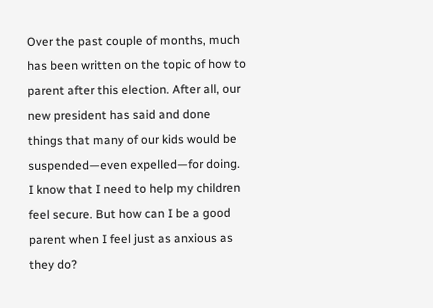Over the past couple of months, much has been written on the topic of how to parent after this election. After all, our new president has said and done things that many of our kids would be suspended—even expelled—for doing. I know that I need to help my children feel secure. But how can I be a good parent when I feel just as anxious as they do?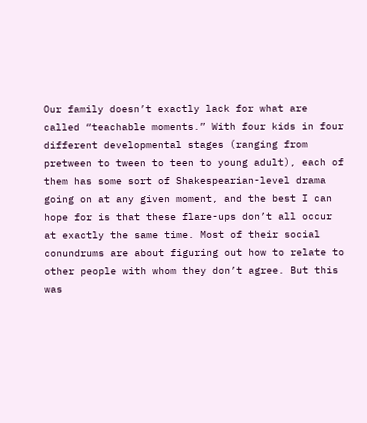Our family doesn’t exactly lack for what are called “teachable moments.” With four kids in four different developmental stages (ranging from pretween to tween to teen to young adult), each of them has some sort of Shakespearian-level drama going on at any given moment, and the best I can hope for is that these flare-ups don’t all occur at exactly the same time. Most of their social conundrums are about figuring out how to relate to other people with whom they don’t agree. But this was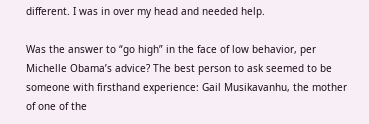different. I was in over my head and needed help.

Was the answer to “go high” in the face of low behavior, per Michelle Obama’s advice? The best person to ask seemed to be someone with firsthand experience: Gail Musikavanhu, the mother of one of the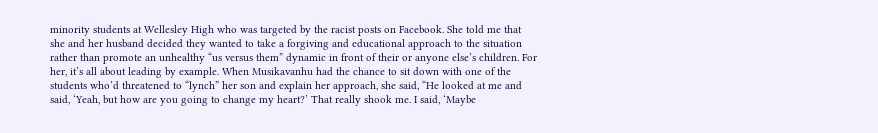minority students at Wellesley High who was targeted by the racist posts on Facebook. She told me that she and her husband decided they wanted to take a forgiving and educational approach to the situation rather than promote an unhealthy “us versus them” dynamic in front of their or anyone else’s children. For her, it’s all about leading by example. When Musikavanhu had the chance to sit down with one of the students who’d threatened to “lynch” her son and explain her approach, she said, “He looked at me and said, ‘Yeah, but how are you going to change my heart?’ That really shook me. I said, ‘Maybe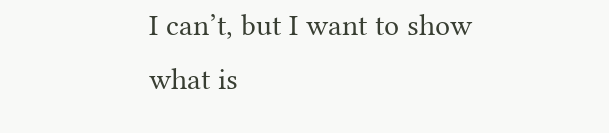I can’t, but I want to show what is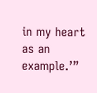in my heart as an example.’”